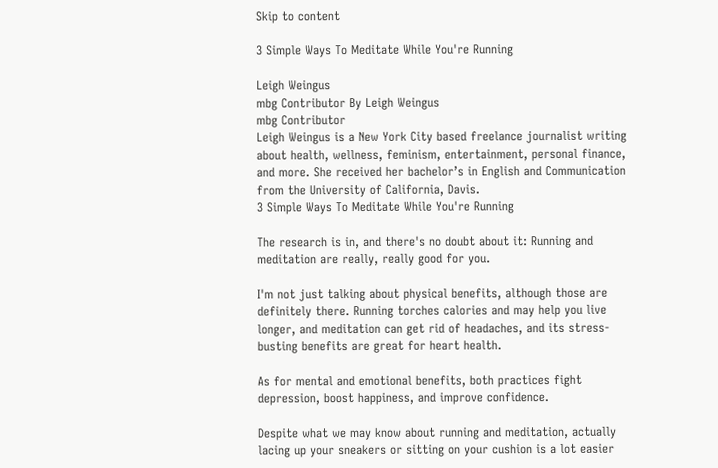Skip to content

3 Simple Ways To Meditate While You're Running

Leigh Weingus
mbg Contributor By Leigh Weingus
mbg Contributor
Leigh Weingus is a New York City based freelance journalist writing about health, wellness, feminism, entertainment, personal finance, and more. She received her bachelor’s in English and Communication from the University of California, Davis.
3 Simple Ways To Meditate While You're Running

The research is in, and there's no doubt about it: Running and meditation are really, really good for you.

I'm not just talking about physical benefits, although those are definitely there. Running torches calories and may help you live longer, and meditation can get rid of headaches, and its stress-busting benefits are great for heart health.

As for mental and emotional benefits, both practices fight depression, boost happiness, and improve confidence.

Despite what we may know about running and meditation, actually lacing up your sneakers or sitting on your cushion is a lot easier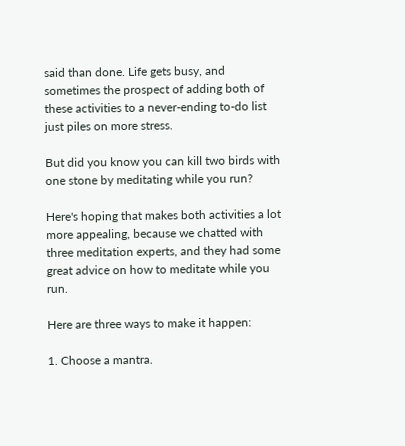said than done. Life gets busy, and sometimes the prospect of adding both of these activities to a never-ending to-do list just piles on more stress.

But did you know you can kill two birds with one stone by meditating while you run?

Here's hoping that makes both activities a lot more appealing, because we chatted with three meditation experts, and they had some great advice on how to meditate while you run.

Here are three ways to make it happen:

1. Choose a mantra.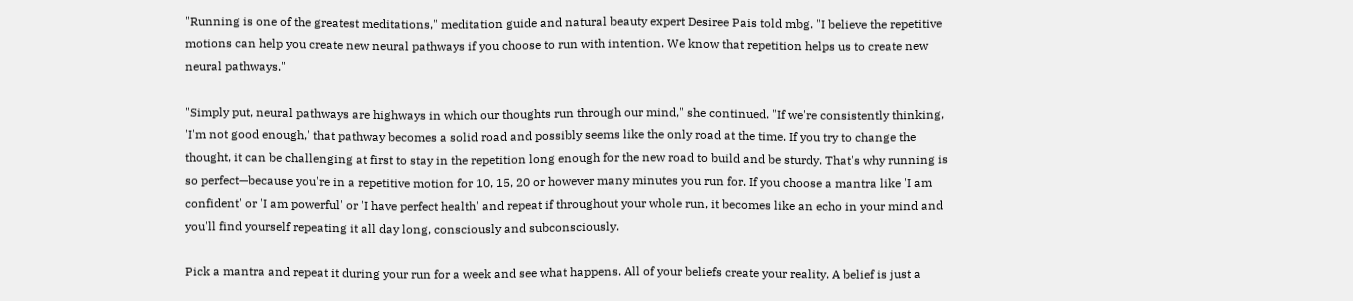"Running is one of the greatest meditations," meditation guide and natural beauty expert Desiree Pais told mbg. "I believe the repetitive motions can help you create new neural pathways if you choose to run with intention. We know that repetition helps us to create new neural pathways."

"Simply put, neural pathways are highways in which our thoughts run through our mind," she continued. "If we're consistently thinking, 'I'm not good enough,' that pathway becomes a solid road and possibly seems like the only road at the time. If you try to change the thought, it can be challenging at first to stay in the repetition long enough for the new road to build and be sturdy. That's why running is so perfect—because you're in a repetitive motion for 10, 15, 20 or however many minutes you run for. If you choose a mantra like 'I am confident' or 'I am powerful' or 'I have perfect health' and repeat if throughout your whole run, it becomes like an echo in your mind and you'll find yourself repeating it all day long, consciously and subconsciously.

Pick a mantra and repeat it during your run for a week and see what happens. All of your beliefs create your reality. A belief is just a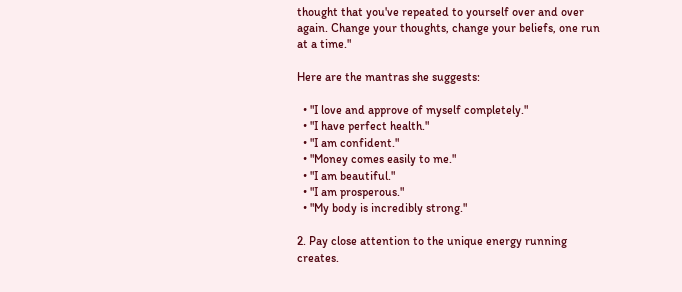thought that you've repeated to yourself over and over again. Change your thoughts, change your beliefs, one run at a time."

Here are the mantras she suggests:

  • "I love and approve of myself completely."
  • "I have perfect health."
  • "I am confident."
  • "Money comes easily to me."
  • "I am beautiful."
  • "I am prosperous."
  • "My body is incredibly strong."

2. Pay close attention to the unique energy running creates.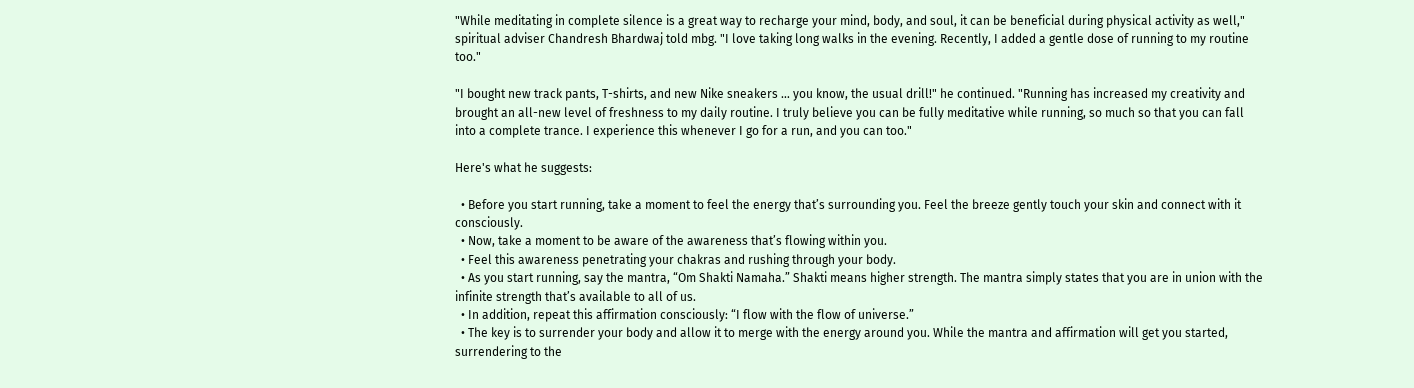"While meditating in complete silence is a great way to recharge your mind, body, and soul, it can be beneficial during physical activity as well," spiritual adviser Chandresh Bhardwaj told mbg. "I love taking long walks in the evening. Recently, I added a gentle dose of running to my routine too."

"I bought new track pants, T-shirts, and new Nike sneakers … you know, the usual drill!" he continued. "Running has increased my creativity and brought an all-new level of freshness to my daily routine. I truly believe you can be fully meditative while running, so much so that you can fall into a complete trance. I experience this whenever I go for a run, and you can too."

Here's what he suggests:

  • Before you start running, take a moment to feel the energy that’s surrounding you. Feel the breeze gently touch your skin and connect with it consciously.
  • Now, take a moment to be aware of the awareness that’s flowing within you.
  • Feel this awareness penetrating your chakras and rushing through your body.
  • As you start running, say the mantra, “Om Shakti Namaha.” Shakti means higher strength. The mantra simply states that you are in union with the infinite strength that’s available to all of us.
  • In addition, repeat this affirmation consciously: “I flow with the flow of universe.”
  • The key is to surrender your body and allow it to merge with the energy around you. While the mantra and affirmation will get you started, surrendering to the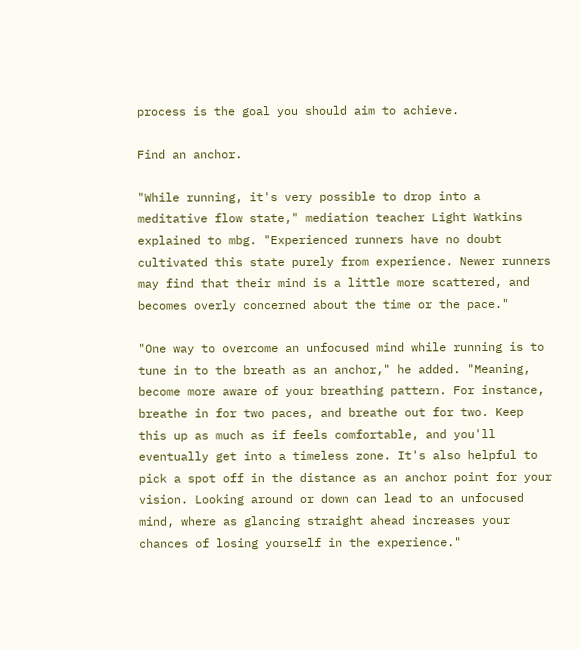process is the goal you should aim to achieve.

Find an anchor.

"While running, it's very possible to drop into a meditative flow state," mediation teacher Light Watkins explained to mbg. "Experienced runners have no doubt cultivated this state purely from experience. Newer runners may find that their mind is a little more scattered, and becomes overly concerned about the time or the pace."

"One way to overcome an unfocused mind while running is to tune in to the breath as an anchor," he added. "Meaning, become more aware of your breathing pattern. For instance, breathe in for two paces, and breathe out for two. Keep this up as much as if feels comfortable, and you'll eventually get into a timeless zone. It's also helpful to pick a spot off in the distance as an anchor point for your vision. Looking around or down can lead to an unfocused mind, where as glancing straight ahead increases your chances of losing yourself in the experience."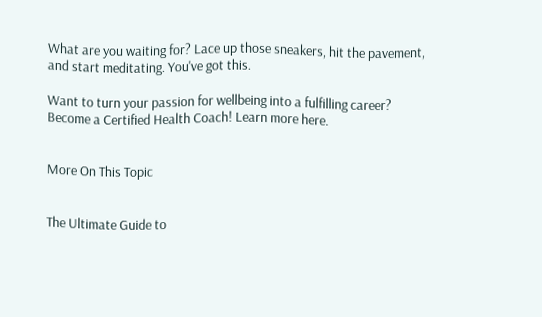What are you waiting for? Lace up those sneakers, hit the pavement, and start meditating. You've got this.

Want to turn your passion for wellbeing into a fulfilling career? Become a Certified Health Coach! Learn more here.


More On This Topic


The Ultimate Guide to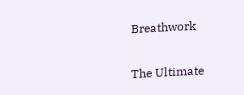Breathwork

The Ultimate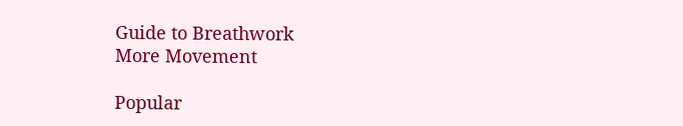Guide to Breathwork
More Movement

Popular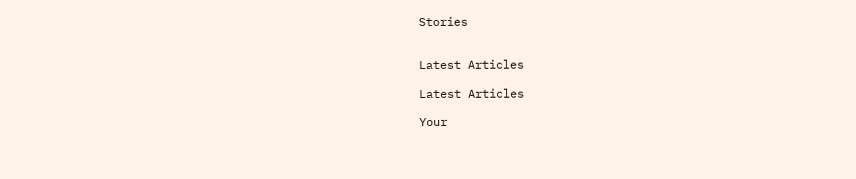Stories


Latest Articles

Latest Articles

Your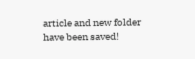article and new folder have been saved!